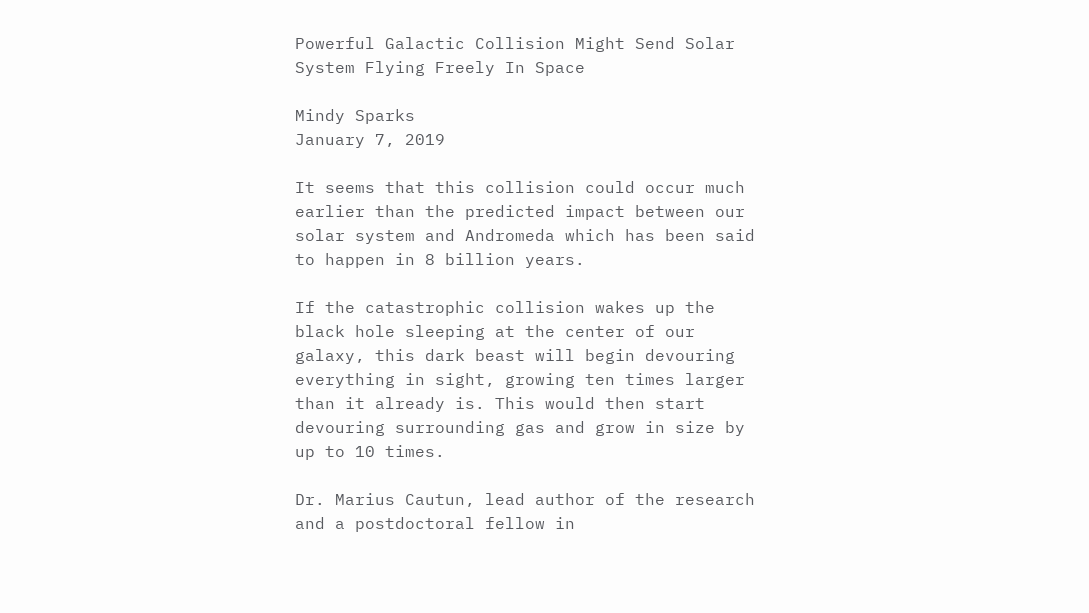Powerful Galactic Collision Might Send Solar System Flying Freely In Space

Mindy Sparks
January 7, 2019

It seems that this collision could occur much earlier than the predicted impact between our solar system and Andromeda which has been said to happen in 8 billion years.

If the catastrophic collision wakes up the black hole sleeping at the center of our galaxy, this dark beast will begin devouring everything in sight, growing ten times larger than it already is. This would then start devouring surrounding gas and grow in size by up to 10 times.

Dr. Marius Cautun, lead author of the research and a postdoctoral fellow in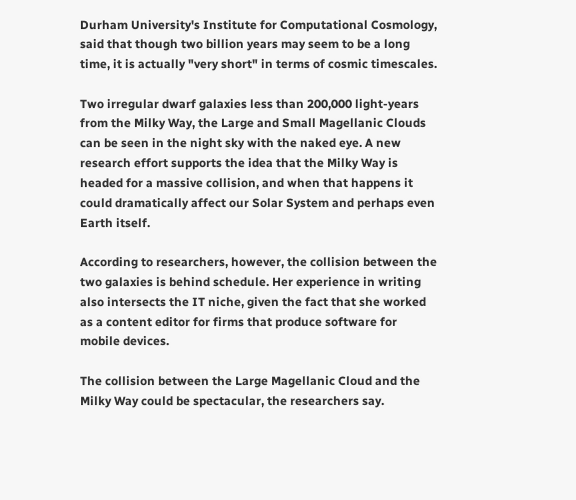Durham University's Institute for Computational Cosmology, said that though two billion years may seem to be a long time, it is actually "very short" in terms of cosmic timescales.

Two irregular dwarf galaxies less than 200,000 light-years from the Milky Way, the Large and Small Magellanic Clouds can be seen in the night sky with the naked eye. A new research effort supports the idea that the Milky Way is headed for a massive collision, and when that happens it could dramatically affect our Solar System and perhaps even Earth itself.

According to researchers, however, the collision between the two galaxies is behind schedule. Her experience in writing also intersects the IT niche, given the fact that she worked as a content editor for firms that produce software for mobile devices.

The collision between the Large Magellanic Cloud and the Milky Way could be spectacular, the researchers say.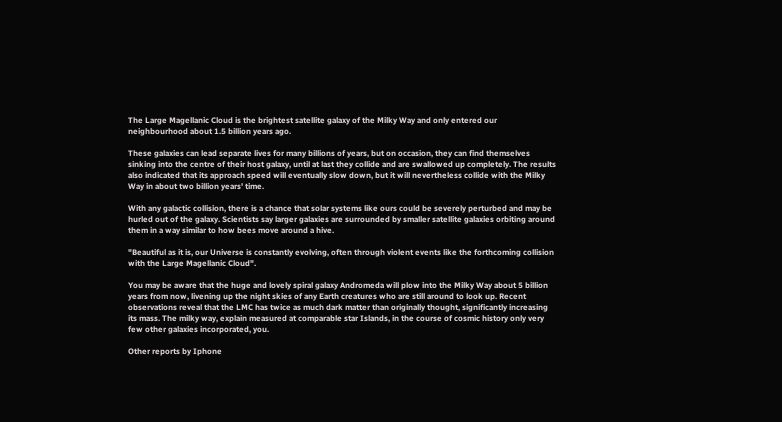The Large Magellanic Cloud is the brightest satellite galaxy of the Milky Way and only entered our neighbourhood about 1.5 billion years ago.

These galaxies can lead separate lives for many billions of years, but on occasion, they can find themselves sinking into the centre of their host galaxy, until at last they collide and are swallowed up completely. The results also indicated that its approach speed will eventually slow down, but it will nevertheless collide with the Milky Way in about two billion years' time.

With any galactic collision, there is a chance that solar systems like ours could be severely perturbed and may be hurled out of the galaxy. Scientists say larger galaxies are surrounded by smaller satellite galaxies orbiting around them in a way similar to how bees move around a hive.

"Beautiful as it is, our Universe is constantly evolving, often through violent events like the forthcoming collision with the Large Magellanic Cloud".

You may be aware that the huge and lovely spiral galaxy Andromeda will plow into the Milky Way about 5 billion years from now, livening up the night skies of any Earth creatures who are still around to look up. Recent observations reveal that the LMC has twice as much dark matter than originally thought, significantly increasing its mass. The milky way, explain measured at comparable star Islands, in the course of cosmic history only very few other galaxies incorporated, you.

Other reports by Iphone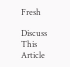Fresh

Discuss This Article